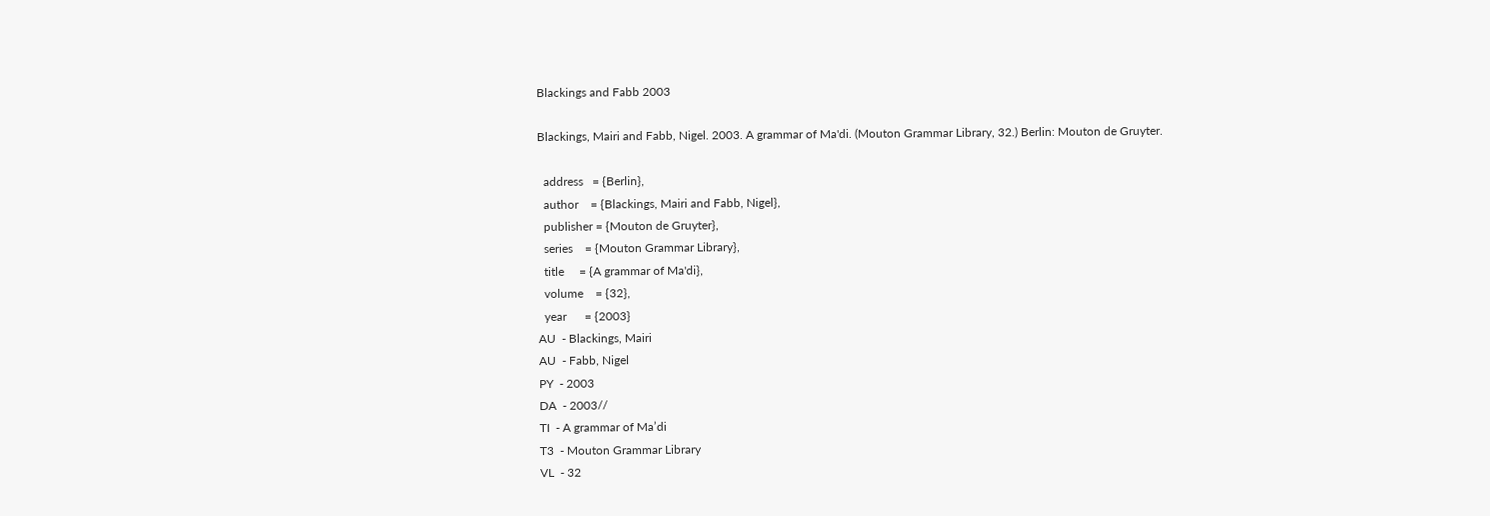Blackings and Fabb 2003

Blackings, Mairi and Fabb, Nigel. 2003. A grammar of Ma'di. (Mouton Grammar Library, 32.) Berlin: Mouton de Gruyter.

  address   = {Berlin},
  author    = {Blackings, Mairi and Fabb, Nigel},
  publisher = {Mouton de Gruyter},
  series    = {Mouton Grammar Library},
  title     = {A grammar of Ma'di},
  volume    = {32},
  year      = {2003}
AU  - Blackings, Mairi
AU  - Fabb, Nigel
PY  - 2003
DA  - 2003//
TI  - A grammar of Ma’di
T3  - Mouton Grammar Library
VL  - 32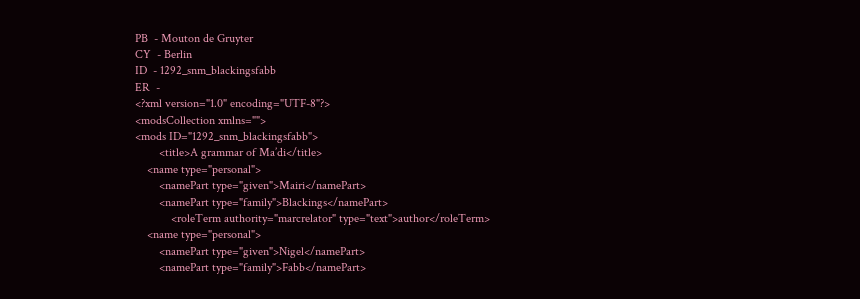PB  - Mouton de Gruyter
CY  - Berlin
ID  - 1292_snm_blackingsfabb
ER  -
<?xml version="1.0" encoding="UTF-8"?>
<modsCollection xmlns="">
<mods ID="1292_snm_blackingsfabb">
        <title>A grammar of Ma’di</title>
    <name type="personal">
        <namePart type="given">Mairi</namePart>
        <namePart type="family">Blackings</namePart>
            <roleTerm authority="marcrelator" type="text">author</roleTerm>
    <name type="personal">
        <namePart type="given">Nigel</namePart>
        <namePart type="family">Fabb</namePart>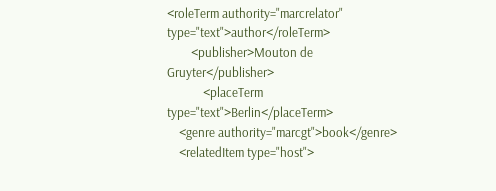<roleTerm authority="marcrelator" type="text">author</roleTerm>
        <publisher>Mouton de Gruyter</publisher>
            <placeTerm type="text">Berlin</placeTerm>
    <genre authority="marcgt">book</genre>
    <relatedItem type="host">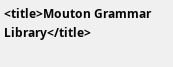<title>Mouton Grammar Library</title>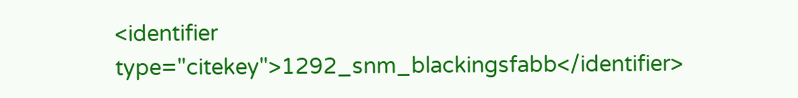<identifier type="citekey">1292_snm_blackingsfabb</identifier>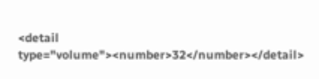<detail type="volume"><number>32</number></detail>